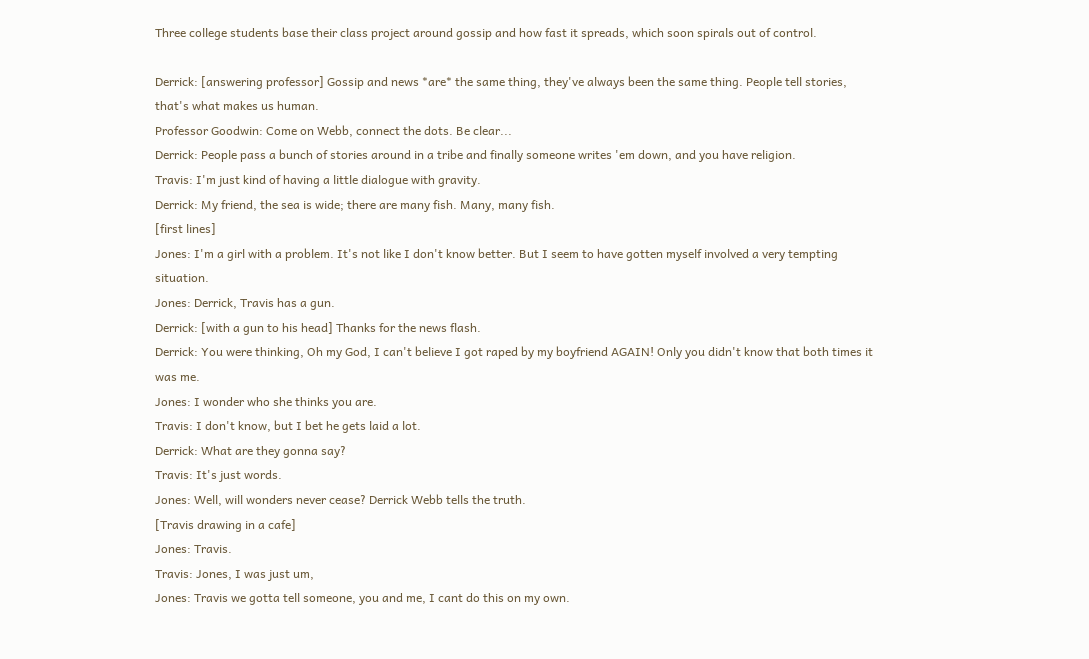Three college students base their class project around gossip and how fast it spreads, which soon spirals out of control.

Derrick: [answering professor] Gossip and news *are* the same thing, they've always been the same thing. People tell stories, that's what makes us human.
Professor Goodwin: Come on Webb, connect the dots. Be clear...
Derrick: People pass a bunch of stories around in a tribe and finally someone writes 'em down, and you have religion.
Travis: I'm just kind of having a little dialogue with gravity.
Derrick: My friend, the sea is wide; there are many fish. Many, many fish.
[first lines]
Jones: I'm a girl with a problem. It's not like I don't know better. But I seem to have gotten myself involved a very tempting situation.
Jones: Derrick, Travis has a gun.
Derrick: [with a gun to his head] Thanks for the news flash.
Derrick: You were thinking, Oh my God, I can't believe I got raped by my boyfriend AGAIN! Only you didn't know that both times it was me.
Jones: I wonder who she thinks you are.
Travis: I don't know, but I bet he gets laid a lot.
Derrick: What are they gonna say?
Travis: It's just words.
Jones: Well, will wonders never cease? Derrick Webb tells the truth.
[Travis drawing in a cafe]
Jones: Travis.
Travis: Jones, I was just um,
Jones: Travis we gotta tell someone, you and me, I cant do this on my own.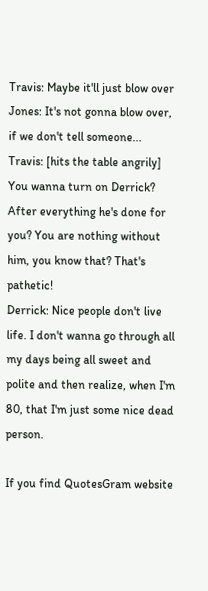Travis: Maybe it'll just blow over
Jones: It's not gonna blow over, if we don't tell someone...
Travis: [hits the table angrily] You wanna turn on Derrick? After everything he's done for you? You are nothing without him, you know that? That's pathetic!
Derrick: Nice people don't live life. I don't wanna go through all my days being all sweet and polite and then realize, when I'm 80, that I'm just some nice dead person.

If you find QuotesGram website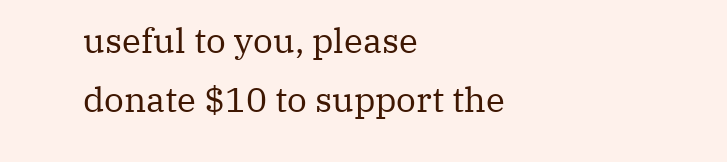useful to you, please donate $10 to support the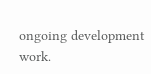ongoing development work.